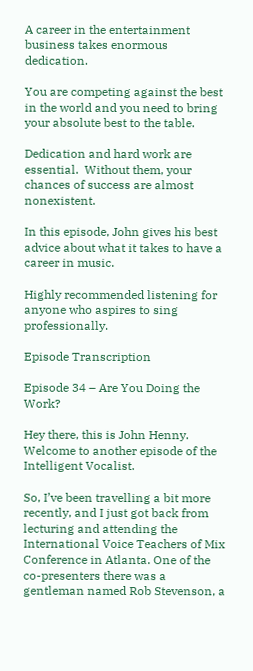A career in the entertainment business takes enormous dedication.

You are competing against the best in the world and you need to bring your absolute best to the table.

Dedication and hard work are essential.  Without them, your chances of success are almost nonexistent.

In this episode, John gives his best advice about what it takes to have a career in music.

Highly recommended listening for anyone who aspires to sing professionally.

Episode Transcription

Episode 34 – Are You Doing the Work?

Hey there, this is John Henny. Welcome to another episode of the Intelligent Vocalist.

So, I’ve been travelling a bit more recently, and I just got back from lecturing and attending the International Voice Teachers of Mix Conference in Atlanta. One of the co-presenters there was a gentleman named Rob Stevenson, a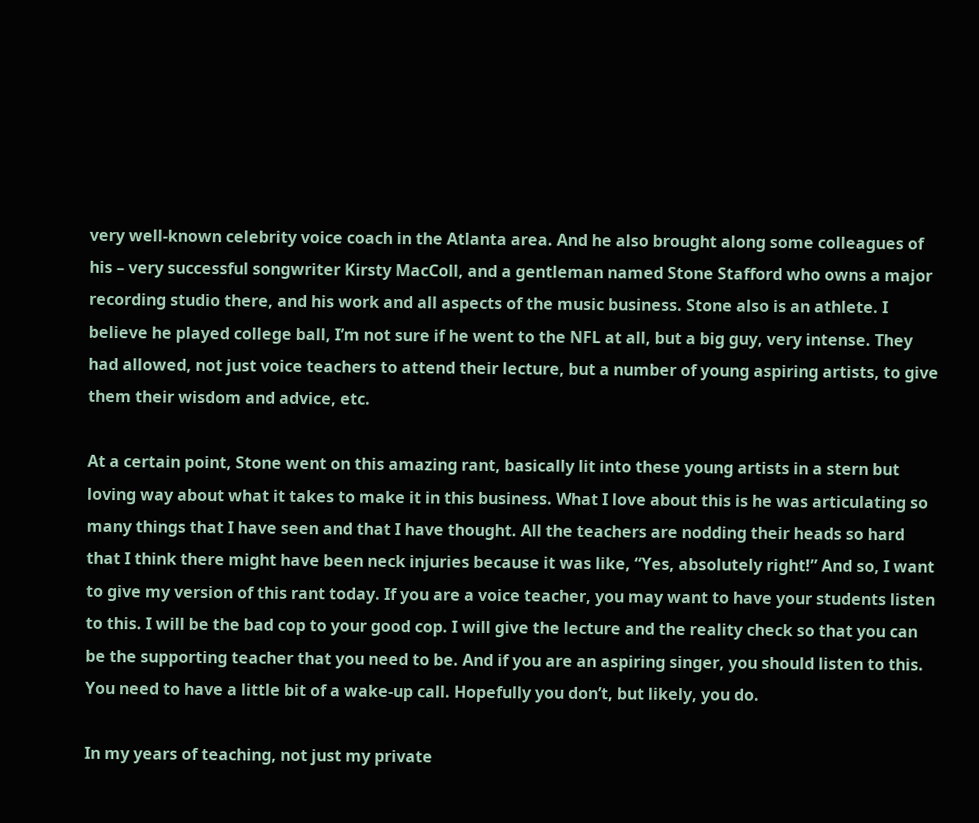very well-known celebrity voice coach in the Atlanta area. And he also brought along some colleagues of his – very successful songwriter Kirsty MacColl, and a gentleman named Stone Stafford who owns a major recording studio there, and his work and all aspects of the music business. Stone also is an athlete. I believe he played college ball, I’m not sure if he went to the NFL at all, but a big guy, very intense. They had allowed, not just voice teachers to attend their lecture, but a number of young aspiring artists, to give them their wisdom and advice, etc.

At a certain point, Stone went on this amazing rant, basically lit into these young artists in a stern but loving way about what it takes to make it in this business. What I love about this is he was articulating so many things that I have seen and that I have thought. All the teachers are nodding their heads so hard that I think there might have been neck injuries because it was like, “Yes, absolutely right!” And so, I want to give my version of this rant today. If you are a voice teacher, you may want to have your students listen to this. I will be the bad cop to your good cop. I will give the lecture and the reality check so that you can be the supporting teacher that you need to be. And if you are an aspiring singer, you should listen to this. You need to have a little bit of a wake-up call. Hopefully you don’t, but likely, you do.

In my years of teaching, not just my private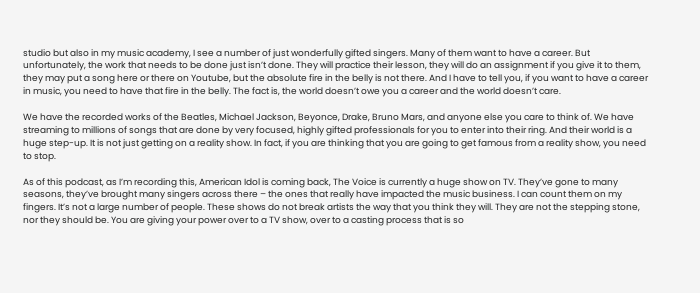studio but also in my music academy, I see a number of just wonderfully gifted singers. Many of them want to have a career. But unfortunately, the work that needs to be done just isn’t done. They will practice their lesson, they will do an assignment if you give it to them, they may put a song here or there on Youtube, but the absolute fire in the belly is not there. And I have to tell you, if you want to have a career in music, you need to have that fire in the belly. The fact is, the world doesn’t owe you a career and the world doesn’t care.

We have the recorded works of the Beatles, Michael Jackson, Beyonce, Drake, Bruno Mars, and anyone else you care to think of. We have streaming to millions of songs that are done by very focused, highly gifted professionals for you to enter into their ring. And their world is a huge step-up. It is not just getting on a reality show. In fact, if you are thinking that you are going to get famous from a reality show, you need to stop.

As of this podcast, as I’m recording this, American Idol is coming back, The Voice is currently a huge show on TV. They’ve gone to many seasons, they’ve brought many singers across there – the ones that really have impacted the music business. I can count them on my fingers. It’s not a large number of people. These shows do not break artists the way that you think they will. They are not the stepping stone, nor they should be. You are giving your power over to a TV show, over to a casting process that is so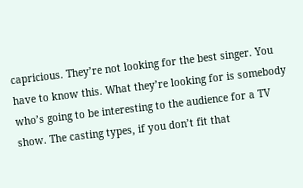capricious. They’re not looking for the best singer. You have to know this. What they’re looking for is somebody who’s going to be interesting to the audience for a TV show. The casting types, if you don’t fit that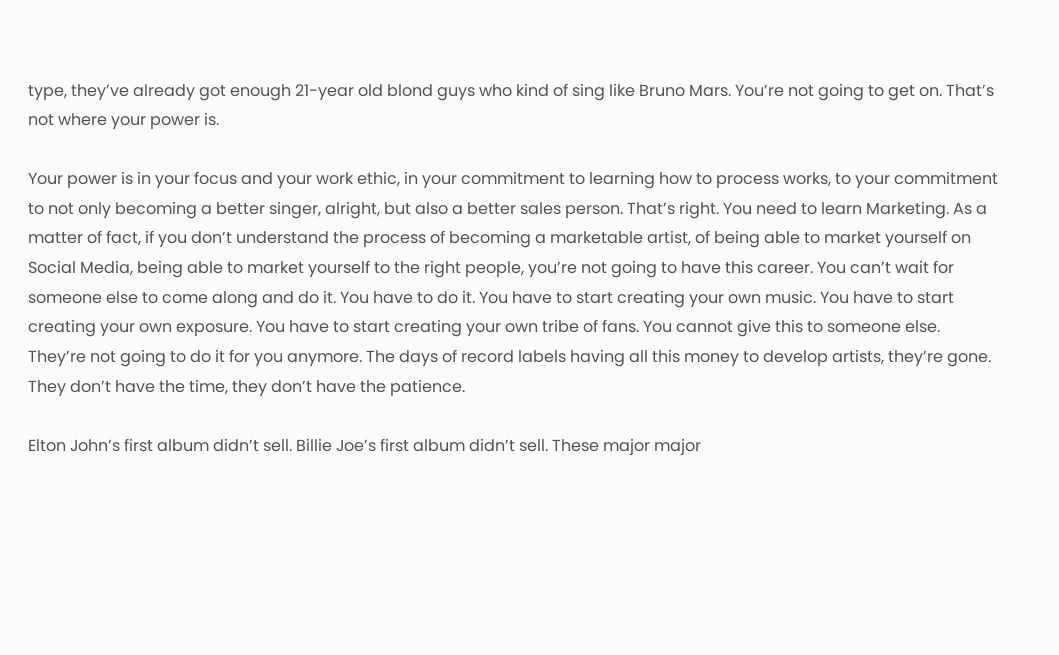type, they’ve already got enough 21-year old blond guys who kind of sing like Bruno Mars. You’re not going to get on. That’s not where your power is.

Your power is in your focus and your work ethic, in your commitment to learning how to process works, to your commitment to not only becoming a better singer, alright, but also a better sales person. That’s right. You need to learn Marketing. As a matter of fact, if you don’t understand the process of becoming a marketable artist, of being able to market yourself on Social Media, being able to market yourself to the right people, you’re not going to have this career. You can’t wait for someone else to come along and do it. You have to do it. You have to start creating your own music. You have to start creating your own exposure. You have to start creating your own tribe of fans. You cannot give this to someone else. They’re not going to do it for you anymore. The days of record labels having all this money to develop artists, they’re gone. They don’t have the time, they don’t have the patience.

Elton John’s first album didn’t sell. Billie Joe’s first album didn’t sell. These major major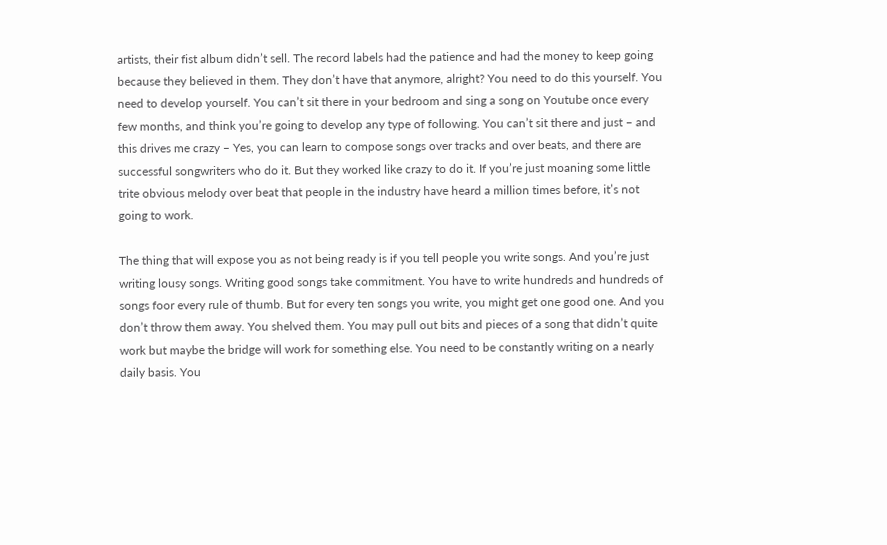artists, their fist album didn’t sell. The record labels had the patience and had the money to keep going because they believed in them. They don’t have that anymore, alright? You need to do this yourself. You need to develop yourself. You can’t sit there in your bedroom and sing a song on Youtube once every few months, and think you’re going to develop any type of following. You can’t sit there and just – and this drives me crazy – Yes, you can learn to compose songs over tracks and over beats, and there are successful songwriters who do it. But they worked like crazy to do it. If you’re just moaning some little trite obvious melody over beat that people in the industry have heard a million times before, it’s not going to work.

The thing that will expose you as not being ready is if you tell people you write songs. And you’re just writing lousy songs. Writing good songs take commitment. You have to write hundreds and hundreds of songs foor every rule of thumb. But for every ten songs you write, you might get one good one. And you don’t throw them away. You shelved them. You may pull out bits and pieces of a song that didn’t quite work but maybe the bridge will work for something else. You need to be constantly writing on a nearly daily basis. You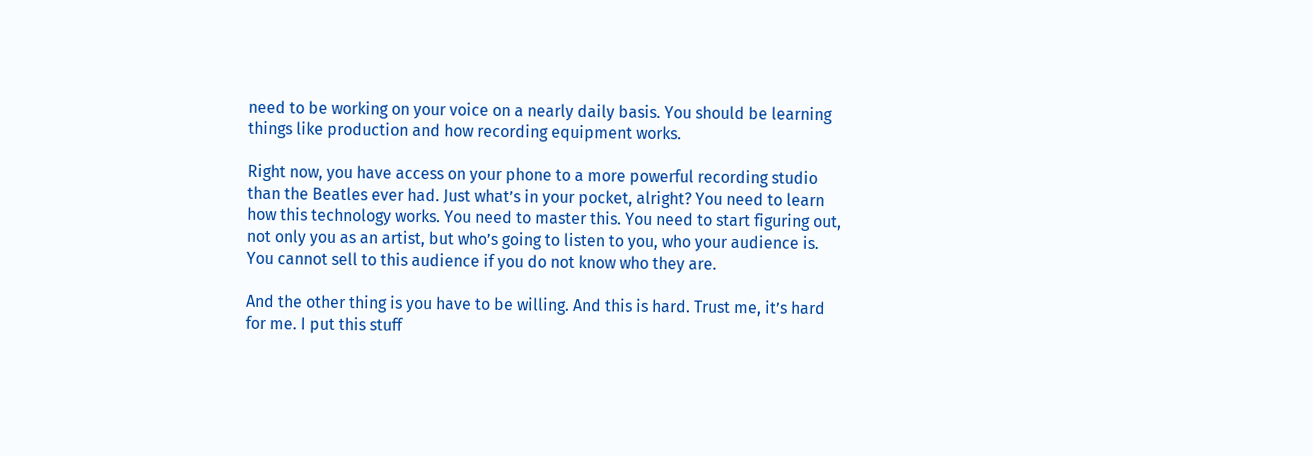need to be working on your voice on a nearly daily basis. You should be learning things like production and how recording equipment works.

Right now, you have access on your phone to a more powerful recording studio than the Beatles ever had. Just what’s in your pocket, alright? You need to learn how this technology works. You need to master this. You need to start figuring out, not only you as an artist, but who’s going to listen to you, who your audience is. You cannot sell to this audience if you do not know who they are.

And the other thing is you have to be willing. And this is hard. Trust me, it’s hard for me. I put this stuff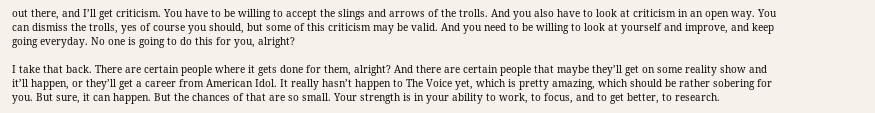out there, and I’ll get criticism. You have to be willing to accept the slings and arrows of the trolls. And you also have to look at criticism in an open way. You can dismiss the trolls, yes of course you should, but some of this criticism may be valid. And you need to be willing to look at yourself and improve, and keep going everyday. No one is going to do this for you, alright?

I take that back. There are certain people where it gets done for them, alright? And there are certain people that maybe they’ll get on some reality show and it’ll happen, or they’ll get a career from American Idol. It really hasn’t happen to The Voice yet, which is pretty amazing, which should be rather sobering for you. But sure, it can happen. But the chances of that are so small. Your strength is in your ability to work, to focus, and to get better, to research.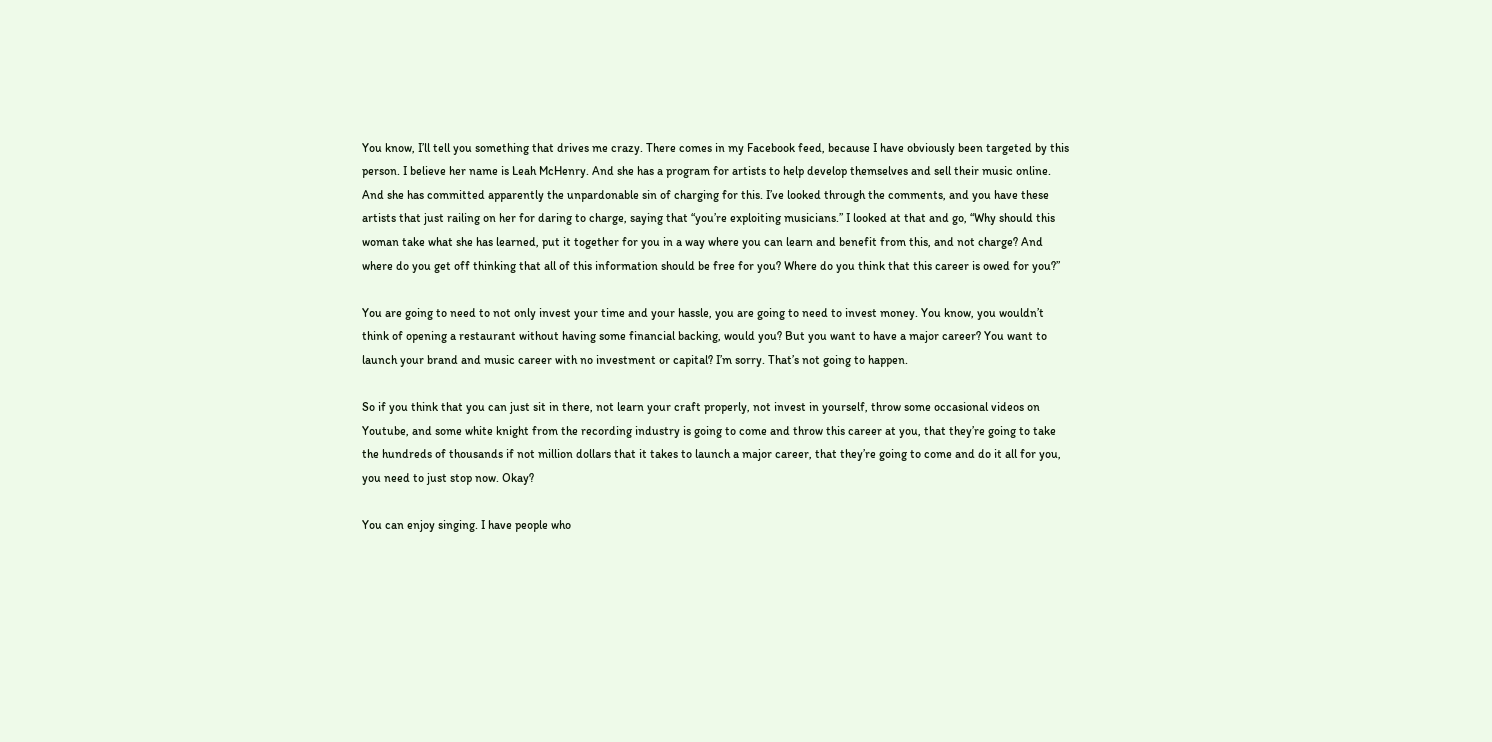You know, I’ll tell you something that drives me crazy. There comes in my Facebook feed, because I have obviously been targeted by this person. I believe her name is Leah McHenry. And she has a program for artists to help develop themselves and sell their music online. And she has committed apparently the unpardonable sin of charging for this. I’ve looked through the comments, and you have these artists that just railing on her for daring to charge, saying that “you’re exploiting musicians.” I looked at that and go, “Why should this woman take what she has learned, put it together for you in a way where you can learn and benefit from this, and not charge? And where do you get off thinking that all of this information should be free for you? Where do you think that this career is owed for you?”

You are going to need to not only invest your time and your hassle, you are going to need to invest money. You know, you wouldn’t think of opening a restaurant without having some financial backing, would you? But you want to have a major career? You want to launch your brand and music career with no investment or capital? I’m sorry. That’s not going to happen.

So if you think that you can just sit in there, not learn your craft properly, not invest in yourself, throw some occasional videos on Youtube, and some white knight from the recording industry is going to come and throw this career at you, that they’re going to take the hundreds of thousands if not million dollars that it takes to launch a major career, that they’re going to come and do it all for you, you need to just stop now. Okay?

You can enjoy singing. I have people who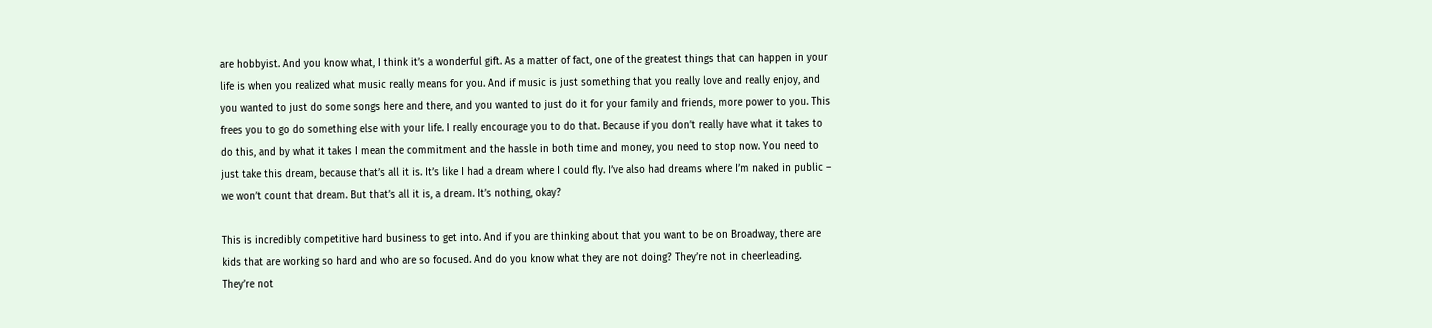are hobbyist. And you know what, I think it’s a wonderful gift. As a matter of fact, one of the greatest things that can happen in your life is when you realized what music really means for you. And if music is just something that you really love and really enjoy, and you wanted to just do some songs here and there, and you wanted to just do it for your family and friends, more power to you. This frees you to go do something else with your life. I really encourage you to do that. Because if you don’t really have what it takes to do this, and by what it takes I mean the commitment and the hassle in both time and money, you need to stop now. You need to just take this dream, because that’s all it is. It’s like I had a dream where I could fly. I’ve also had dreams where I’m naked in public – we won’t count that dream. But that’s all it is, a dream. It’s nothing, okay?

This is incredibly competitive hard business to get into. And if you are thinking about that you want to be on Broadway, there are kids that are working so hard and who are so focused. And do you know what they are not doing? They’re not in cheerleading. They’re not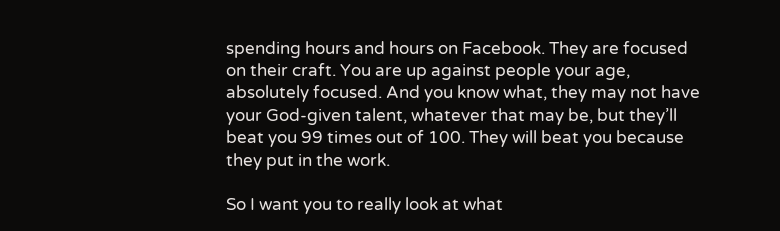spending hours and hours on Facebook. They are focused on their craft. You are up against people your age, absolutely focused. And you know what, they may not have your God-given talent, whatever that may be, but they’ll beat you 99 times out of 100. They will beat you because they put in the work.

So I want you to really look at what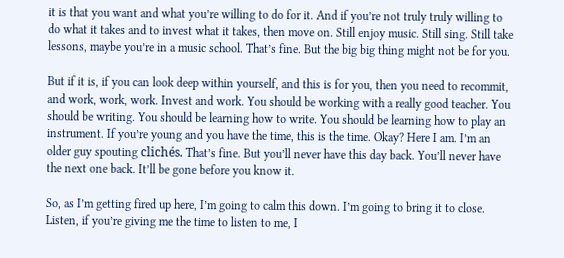it is that you want and what you’re willing to do for it. And if you’re not truly truly willing to do what it takes and to invest what it takes, then move on. Still enjoy music. Still sing. Still take lessons, maybe you’re in a music school. That’s fine. But the big big thing might not be for you.

But if it is, if you can look deep within yourself, and this is for you, then you need to recommit, and work, work, work. Invest and work. You should be working with a really good teacher. You should be writing. You should be learning how to write. You should be learning how to play an instrument. If you’re young and you have the time, this is the time. Okay? Here I am. I’m an older guy spouting clichés. That’s fine. But you’ll never have this day back. You’ll never have the next one back. It’ll be gone before you know it.

So, as I’m getting fired up here, I’m going to calm this down. I’m going to bring it to close. Listen, if you’re giving me the time to listen to me, I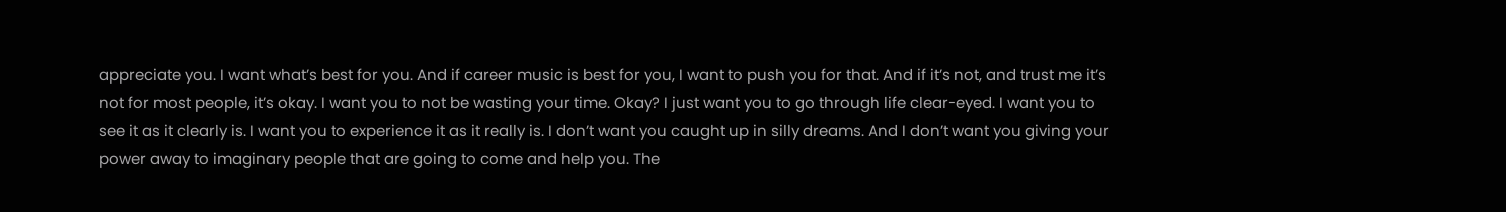appreciate you. I want what’s best for you. And if career music is best for you, I want to push you for that. And if it’s not, and trust me it’s not for most people, it’s okay. I want you to not be wasting your time. Okay? I just want you to go through life clear-eyed. I want you to see it as it clearly is. I want you to experience it as it really is. I don’t want you caught up in silly dreams. And I don’t want you giving your power away to imaginary people that are going to come and help you. The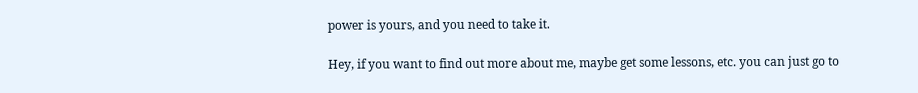power is yours, and you need to take it.

Hey, if you want to find out more about me, maybe get some lessons, etc. you can just go to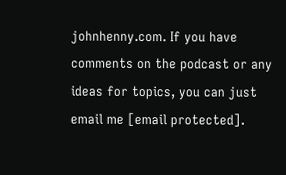johnhenny.com. If you have comments on the podcast or any ideas for topics, you can just email me [email protected].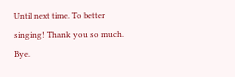Until next time. To better singing! Thank you so much. Bye.